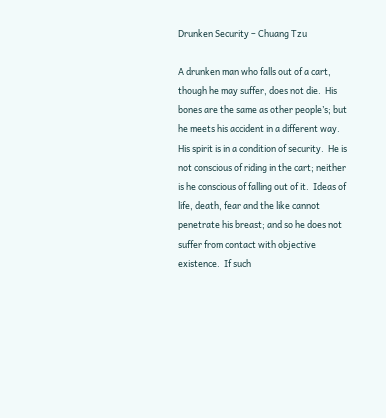Drunken Security – Chuang Tzu

A drunken man who falls out of a cart, though he may suffer, does not die.  His bones are the same as other people’s; but he meets his accident in a different way.  His spirit is in a condition of security.  He is not conscious of riding in the cart; neither is he conscious of falling out of it.  Ideas of life, death, fear and the like cannot penetrate his breast; and so he does not suffer from contact with objective existence.  If such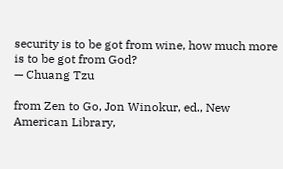security is to be got from wine, how much more is to be got from God?
— Chuang Tzu

from Zen to Go, Jon Winokur, ed., New American Library,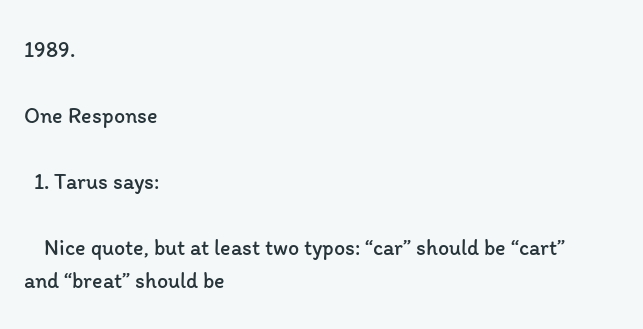1989.

One Response

  1. Tarus says:

    Nice quote, but at least two typos: “car” should be “cart” and “breat” should be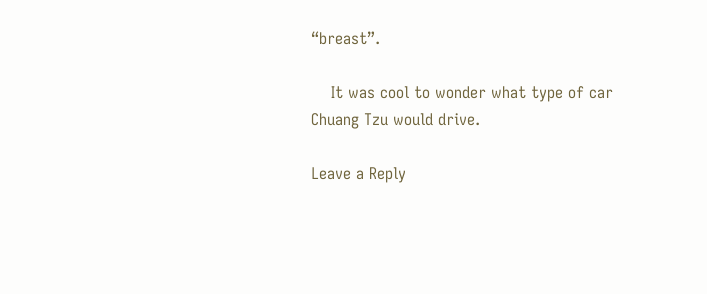“breast”.

    It was cool to wonder what type of car Chuang Tzu would drive.

Leave a Reply